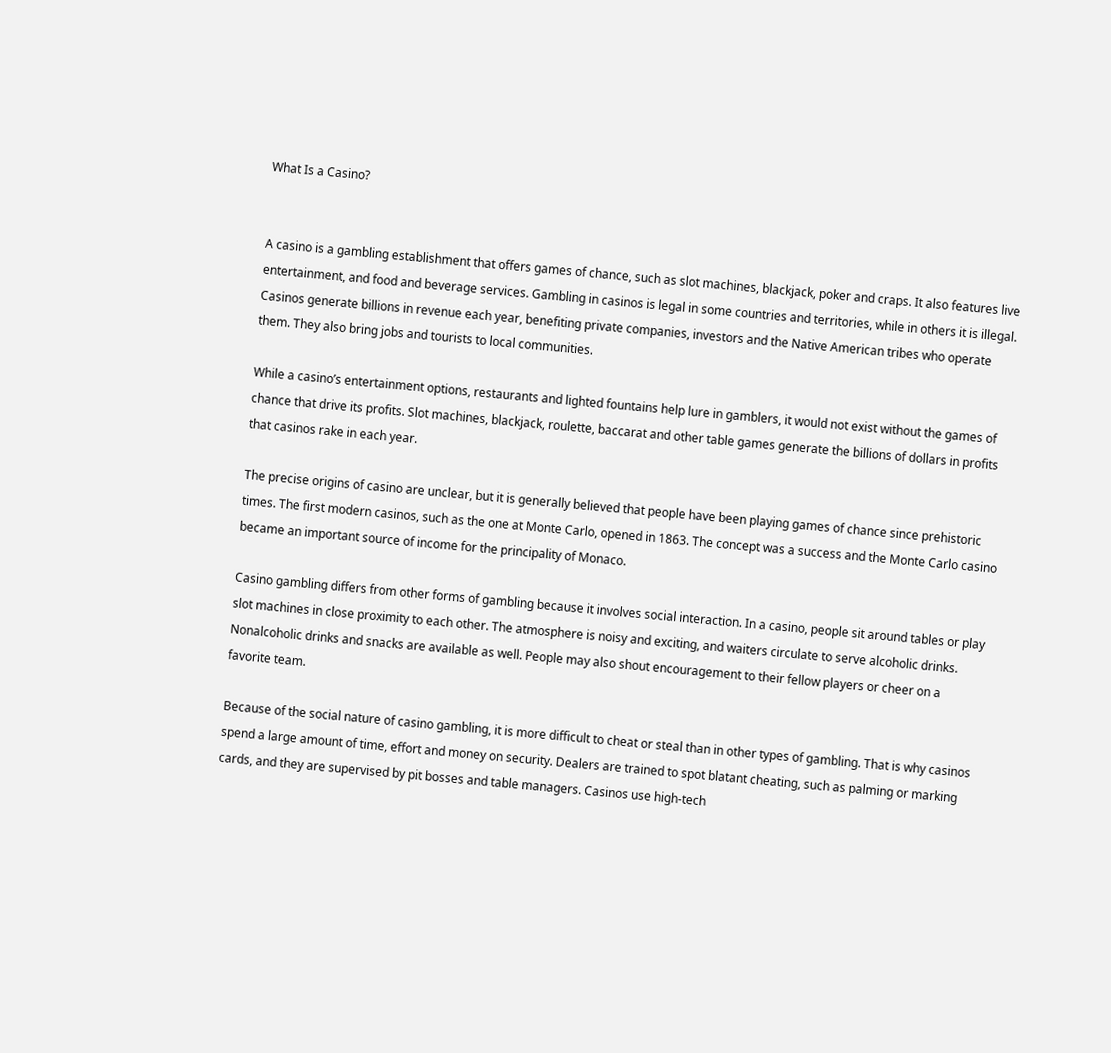What Is a Casino?


A casino is a gambling establishment that offers games of chance, such as slot machines, blackjack, poker and craps. It also features live entertainment, and food and beverage services. Gambling in casinos is legal in some countries and territories, while in others it is illegal. Casinos generate billions in revenue each year, benefiting private companies, investors and the Native American tribes who operate them. They also bring jobs and tourists to local communities.

While a casino’s entertainment options, restaurants and lighted fountains help lure in gamblers, it would not exist without the games of chance that drive its profits. Slot machines, blackjack, roulette, baccarat and other table games generate the billions of dollars in profits that casinos rake in each year.

The precise origins of casino are unclear, but it is generally believed that people have been playing games of chance since prehistoric times. The first modern casinos, such as the one at Monte Carlo, opened in 1863. The concept was a success and the Monte Carlo casino became an important source of income for the principality of Monaco.

Casino gambling differs from other forms of gambling because it involves social interaction. In a casino, people sit around tables or play slot machines in close proximity to each other. The atmosphere is noisy and exciting, and waiters circulate to serve alcoholic drinks. Nonalcoholic drinks and snacks are available as well. People may also shout encouragement to their fellow players or cheer on a favorite team.

Because of the social nature of casino gambling, it is more difficult to cheat or steal than in other types of gambling. That is why casinos spend a large amount of time, effort and money on security. Dealers are trained to spot blatant cheating, such as palming or marking cards, and they are supervised by pit bosses and table managers. Casinos use high-tech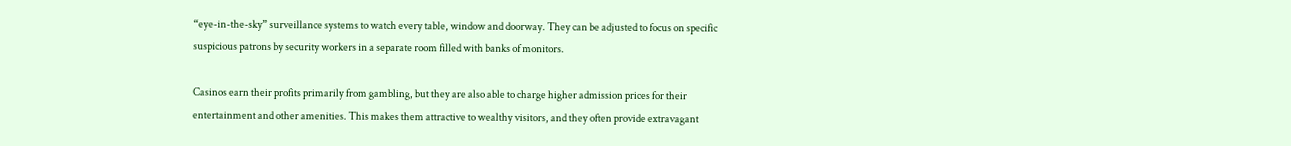“eye-in-the-sky” surveillance systems to watch every table, window and doorway. They can be adjusted to focus on specific suspicious patrons by security workers in a separate room filled with banks of monitors.

Casinos earn their profits primarily from gambling, but they are also able to charge higher admission prices for their entertainment and other amenities. This makes them attractive to wealthy visitors, and they often provide extravagant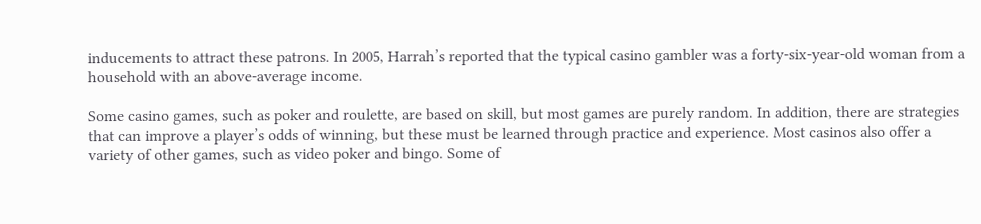inducements to attract these patrons. In 2005, Harrah’s reported that the typical casino gambler was a forty-six-year-old woman from a household with an above-average income.

Some casino games, such as poker and roulette, are based on skill, but most games are purely random. In addition, there are strategies that can improve a player’s odds of winning, but these must be learned through practice and experience. Most casinos also offer a variety of other games, such as video poker and bingo. Some of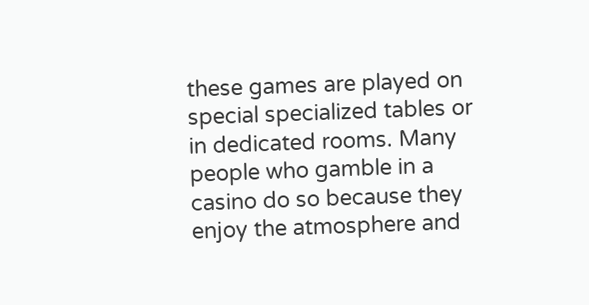these games are played on special specialized tables or in dedicated rooms. Many people who gamble in a casino do so because they enjoy the atmosphere and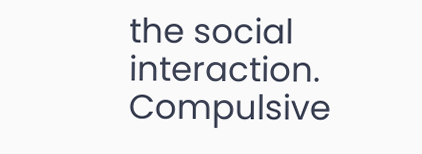the social interaction. Compulsive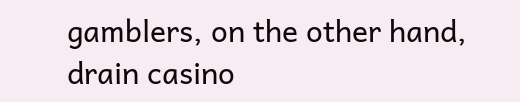gamblers, on the other hand, drain casino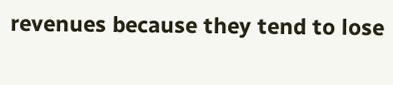revenues because they tend to lose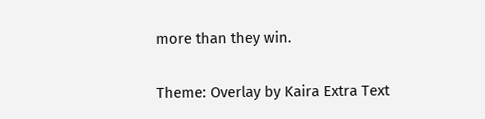more than they win.

Theme: Overlay by Kaira Extra Text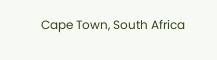Cape Town, South Africa